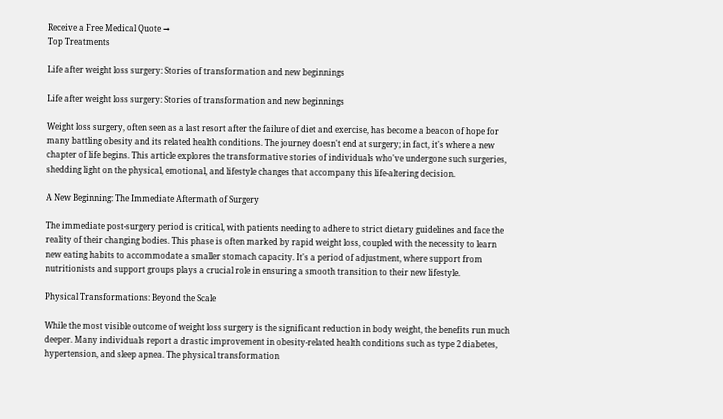Receive a Free Medical Quote →
Top Treatments

Life after weight loss surgery: Stories of transformation and new beginnings

Life after weight loss surgery: Stories of transformation and new beginnings

Weight loss surgery, often seen as a last resort after the failure of diet and exercise, has become a beacon of hope for many battling obesity and its related health conditions. The journey doesn't end at surgery; in fact, it's where a new chapter of life begins. This article explores the transformative stories of individuals who've undergone such surgeries, shedding light on the physical, emotional, and lifestyle changes that accompany this life-altering decision.

A New Beginning: The Immediate Aftermath of Surgery

The immediate post-surgery period is critical, with patients needing to adhere to strict dietary guidelines and face the reality of their changing bodies. This phase is often marked by rapid weight loss, coupled with the necessity to learn new eating habits to accommodate a smaller stomach capacity. It's a period of adjustment, where support from nutritionists and support groups plays a crucial role in ensuring a smooth transition to their new lifestyle.

Physical Transformations: Beyond the Scale

While the most visible outcome of weight loss surgery is the significant reduction in body weight, the benefits run much deeper. Many individuals report a drastic improvement in obesity-related health conditions such as type 2 diabetes, hypertension, and sleep apnea. The physical transformation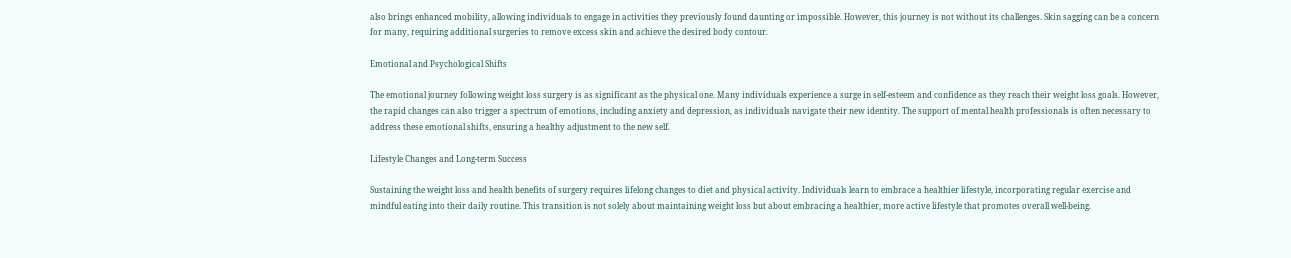also brings enhanced mobility, allowing individuals to engage in activities they previously found daunting or impossible. However, this journey is not without its challenges. Skin sagging can be a concern for many, requiring additional surgeries to remove excess skin and achieve the desired body contour.

Emotional and Psychological Shifts

The emotional journey following weight loss surgery is as significant as the physical one. Many individuals experience a surge in self-esteem and confidence as they reach their weight loss goals. However, the rapid changes can also trigger a spectrum of emotions, including anxiety and depression, as individuals navigate their new identity. The support of mental health professionals is often necessary to address these emotional shifts, ensuring a healthy adjustment to the new self.

Lifestyle Changes and Long-term Success

Sustaining the weight loss and health benefits of surgery requires lifelong changes to diet and physical activity. Individuals learn to embrace a healthier lifestyle, incorporating regular exercise and mindful eating into their daily routine. This transition is not solely about maintaining weight loss but about embracing a healthier, more active lifestyle that promotes overall well-being.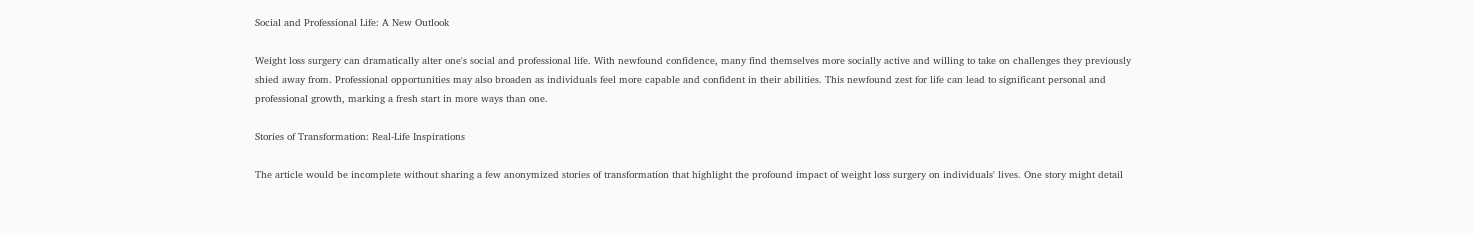Social and Professional Life: A New Outlook

Weight loss surgery can dramatically alter one's social and professional life. With newfound confidence, many find themselves more socially active and willing to take on challenges they previously shied away from. Professional opportunities may also broaden as individuals feel more capable and confident in their abilities. This newfound zest for life can lead to significant personal and professional growth, marking a fresh start in more ways than one.

Stories of Transformation: Real-Life Inspirations

The article would be incomplete without sharing a few anonymized stories of transformation that highlight the profound impact of weight loss surgery on individuals' lives. One story might detail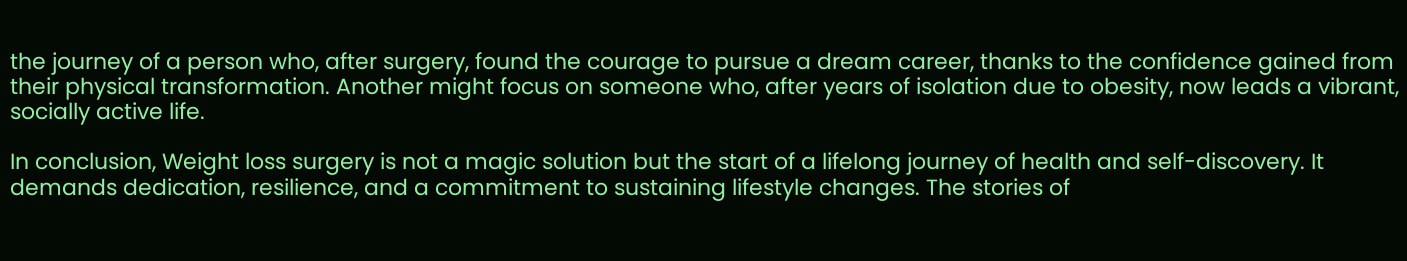the journey of a person who, after surgery, found the courage to pursue a dream career, thanks to the confidence gained from their physical transformation. Another might focus on someone who, after years of isolation due to obesity, now leads a vibrant, socially active life.

In conclusion, Weight loss surgery is not a magic solution but the start of a lifelong journey of health and self-discovery. It demands dedication, resilience, and a commitment to sustaining lifestyle changes. The stories of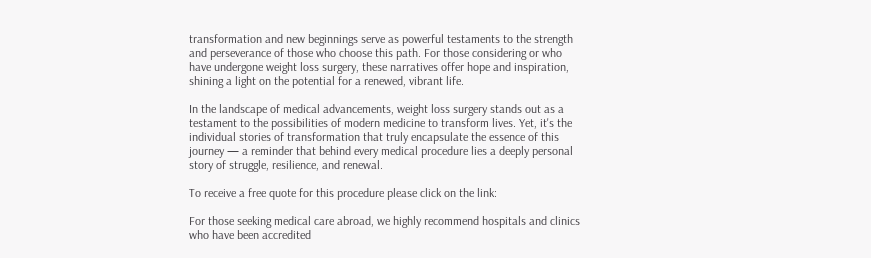transformation and new beginnings serve as powerful testaments to the strength and perseverance of those who choose this path. For those considering or who have undergone weight loss surgery, these narratives offer hope and inspiration, shining a light on the potential for a renewed, vibrant life.

In the landscape of medical advancements, weight loss surgery stands out as a testament to the possibilities of modern medicine to transform lives. Yet, it's the individual stories of transformation that truly encapsulate the essence of this journey — a reminder that behind every medical procedure lies a deeply personal story of struggle, resilience, and renewal.

To receive a free quote for this procedure please click on the link:

For those seeking medical care abroad, we highly recommend hospitals and clinics who have been accredited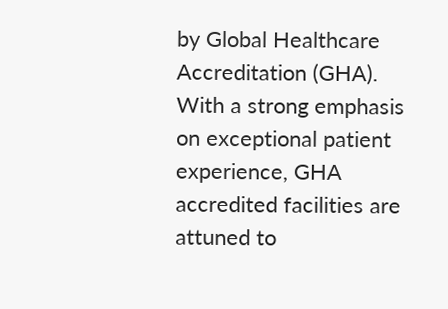by Global Healthcare Accreditation (GHA). With a strong emphasis on exceptional patient experience, GHA accredited facilities are attuned to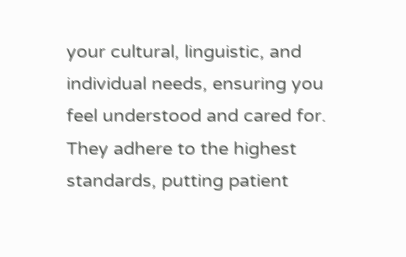your cultural, linguistic, and individual needs, ensuring you feel understood and cared for. They adhere to the highest standards, putting patient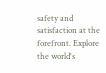safety and satisfaction at the forefront. Explore the world's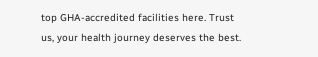top GHA-accredited facilities here. Trust us, your health journey deserves the best.